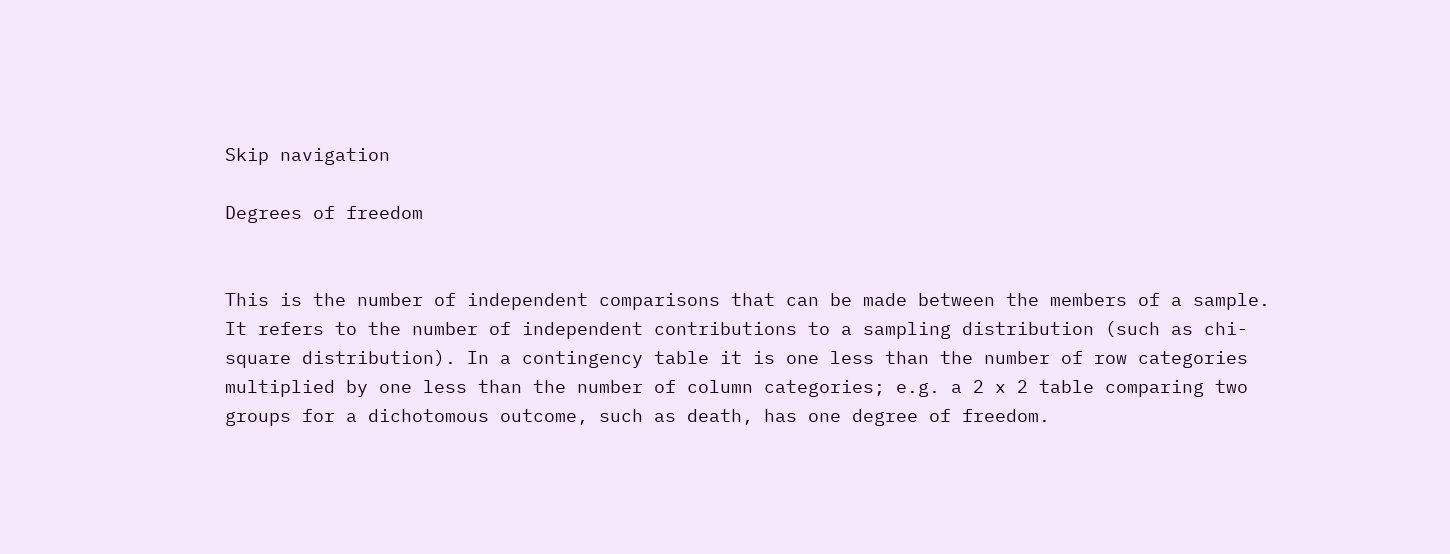Skip navigation

Degrees of freedom


This is the number of independent comparisons that can be made between the members of a sample. It refers to the number of independent contributions to a sampling distribution (such as chi-square distribution). In a contingency table it is one less than the number of row categories multiplied by one less than the number of column categories; e.g. a 2 x 2 table comparing two groups for a dichotomous outcome, such as death, has one degree of freedom.